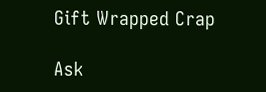Gift Wrapped Crap

Ask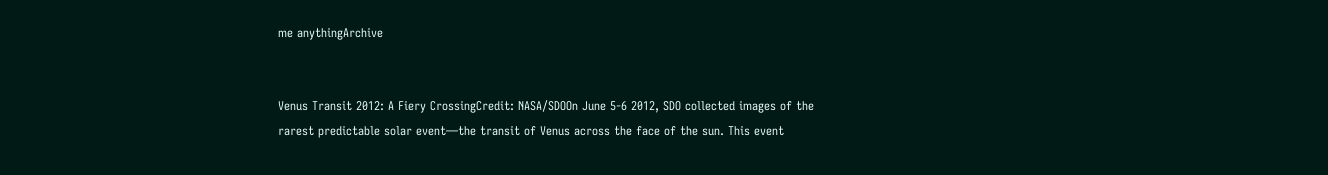me anythingArchive


Venus Transit 2012: A Fiery CrossingCredit: NASA/SDOOn June 5-6 2012, SDO collected images of the rarest predictable solar event—the transit of Venus across the face of the sun. This event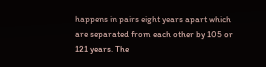happens in pairs eight years apart which are separated from each other by 105 or 121 years. The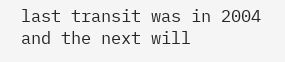last transit was in 2004 and the next will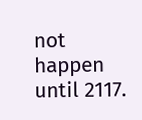not happen until 2117.